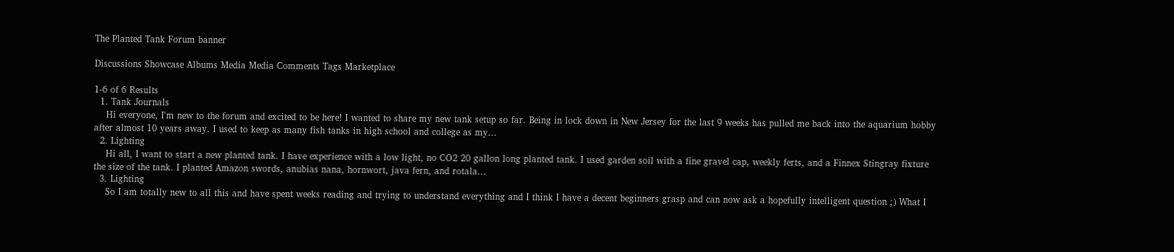The Planted Tank Forum banner

Discussions Showcase Albums Media Media Comments Tags Marketplace

1-6 of 6 Results
  1. Tank Journals
    Hi everyone, I'm new to the forum and excited to be here! I wanted to share my new tank setup so far. Being in lock down in New Jersey for the last 9 weeks has pulled me back into the aquarium hobby after almost 10 years away. I used to keep as many fish tanks in high school and college as my...
  2. Lighting
    Hi all, I want to start a new planted tank. I have experience with a low light, no CO2 20 gallon long planted tank. I used garden soil with a fine gravel cap, weekly ferts, and a Finnex Stingray fixture the size of the tank. I planted Amazon swords, anubias nana, hornwort, java fern, and rotala...
  3. Lighting
    So I am totally new to all this and have spent weeks reading and trying to understand everything and I think I have a decent beginners grasp and can now ask a hopefully intelligent question ;) What I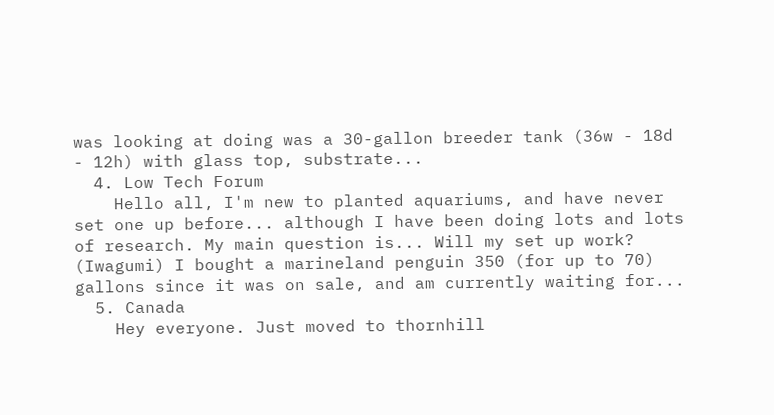was looking at doing was a 30-gallon breeder tank (36w - 18d - 12h) with glass top, substrate...
  4. Low Tech Forum
    Hello all, I'm new to planted aquariums, and have never set one up before... although I have been doing lots and lots of research. My main question is... Will my set up work? (Iwagumi) I bought a marineland penguin 350 (for up to 70) gallons since it was on sale, and am currently waiting for...
  5. Canada
    Hey everyone. Just moved to thornhill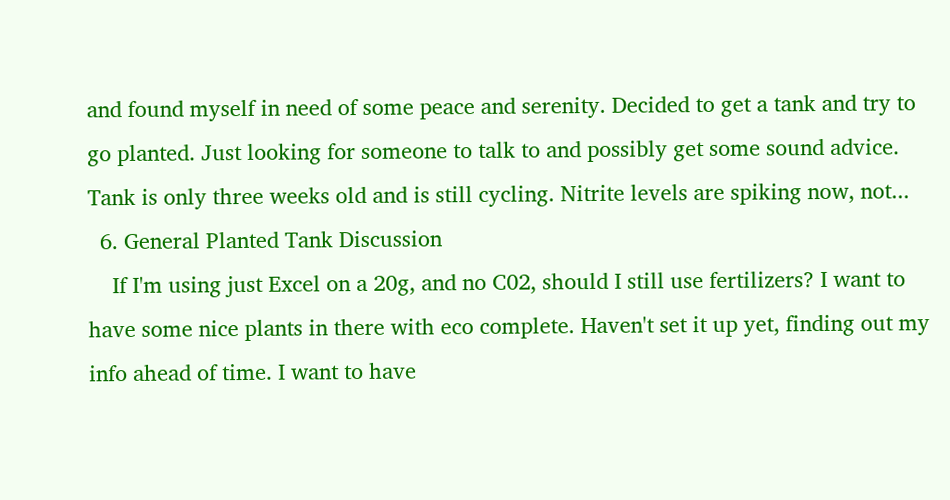and found myself in need of some peace and serenity. Decided to get a tank and try to go planted. Just looking for someone to talk to and possibly get some sound advice. Tank is only three weeks old and is still cycling. Nitrite levels are spiking now, not...
  6. General Planted Tank Discussion
    If I'm using just Excel on a 20g, and no C02, should I still use fertilizers? I want to have some nice plants in there with eco complete. Haven't set it up yet, finding out my info ahead of time. I want to have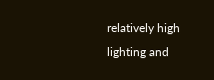relatively high lighting and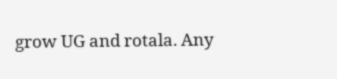grow UG and rotala. Any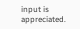input is appreciated.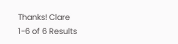Thanks! Clare
1-6 of 6 Results